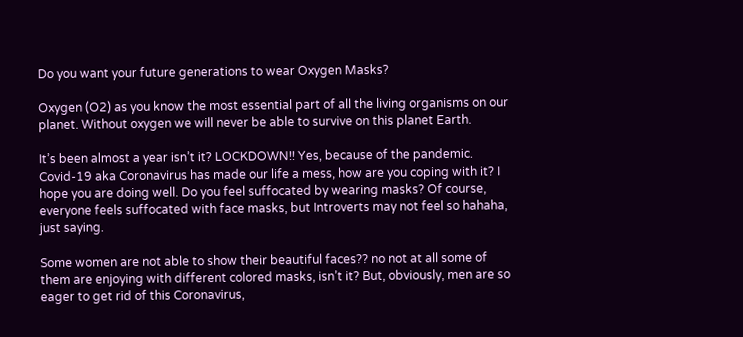Do you want your future generations to wear Oxygen Masks?

Oxygen (O2) as you know the most essential part of all the living organisms on our planet. Without oxygen we will never be able to survive on this planet Earth.

It’s been almost a year isn’t it? LOCKDOWN!! Yes, because of the pandemic. Covid-19 aka Coronavirus has made our life a mess, how are you coping with it? I hope you are doing well. Do you feel suffocated by wearing masks? Of course, everyone feels suffocated with face masks, but Introverts may not feel so hahaha, just saying.

Some women are not able to show their beautiful faces?? no not at all some of them are enjoying with different colored masks, isn’t it? But, obviously, men are so eager to get rid of this Coronavirus,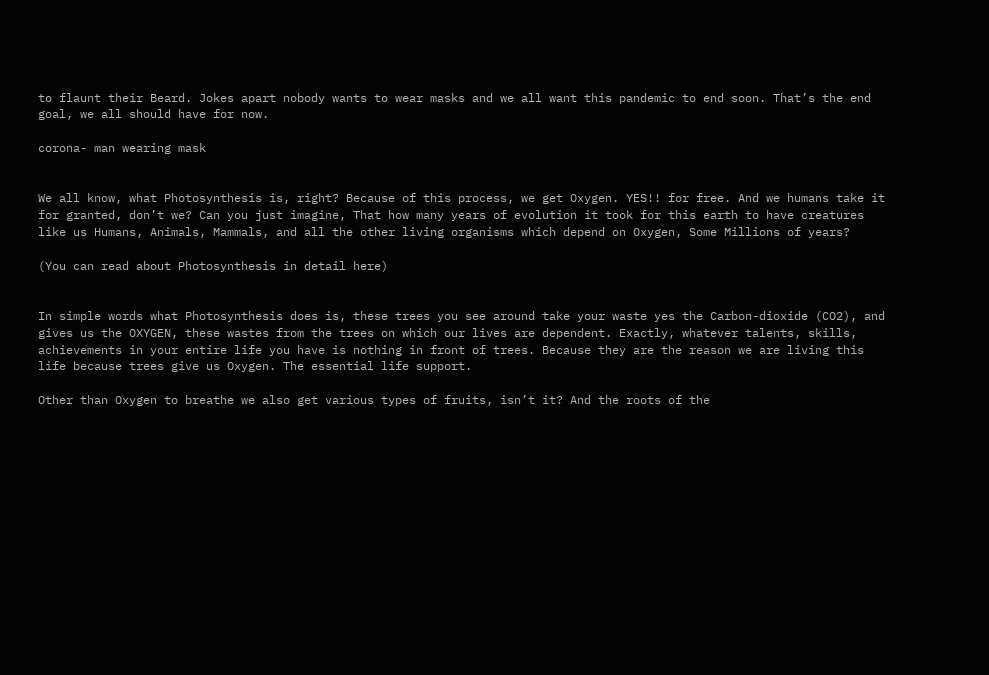to flaunt their Beard. Jokes apart nobody wants to wear masks and we all want this pandemic to end soon. That’s the end goal, we all should have for now.

corona- man wearing mask


We all know, what Photosynthesis is, right? Because of this process, we get Oxygen. YES!! for free. And we humans take it for granted, don’t we? Can you just imagine, That how many years of evolution it took for this earth to have creatures like us Humans, Animals, Mammals, and all the other living organisms which depend on Oxygen, Some Millions of years?

(You can read about Photosynthesis in detail here)


In simple words what Photosynthesis does is, these trees you see around take your waste yes the Carbon-dioxide (CO2), and gives us the OXYGEN, these wastes from the trees on which our lives are dependent. Exactly, whatever talents, skills, achievements in your entire life you have is nothing in front of trees. Because they are the reason we are living this life because trees give us Oxygen. The essential life support.

Other than Oxygen to breathe we also get various types of fruits, isn’t it? And the roots of the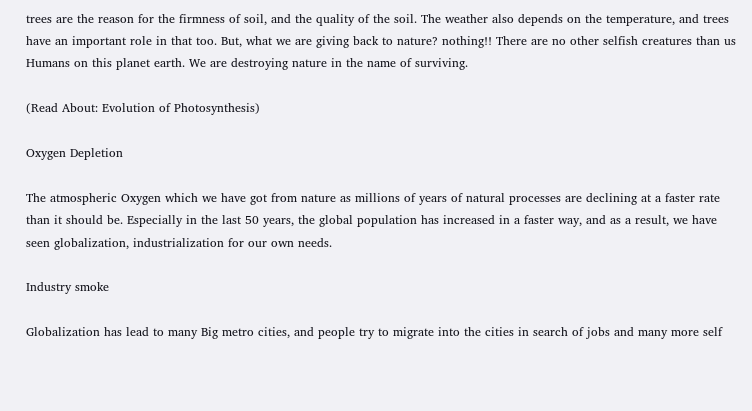trees are the reason for the firmness of soil, and the quality of the soil. The weather also depends on the temperature, and trees have an important role in that too. But, what we are giving back to nature? nothing!! There are no other selfish creatures than us Humans on this planet earth. We are destroying nature in the name of surviving.

(Read About: Evolution of Photosynthesis)

Oxygen Depletion

The atmospheric Oxygen which we have got from nature as millions of years of natural processes are declining at a faster rate than it should be. Especially in the last 50 years, the global population has increased in a faster way, and as a result, we have seen globalization, industrialization for our own needs.

Industry smoke

Globalization has lead to many Big metro cities, and people try to migrate into the cities in search of jobs and many more self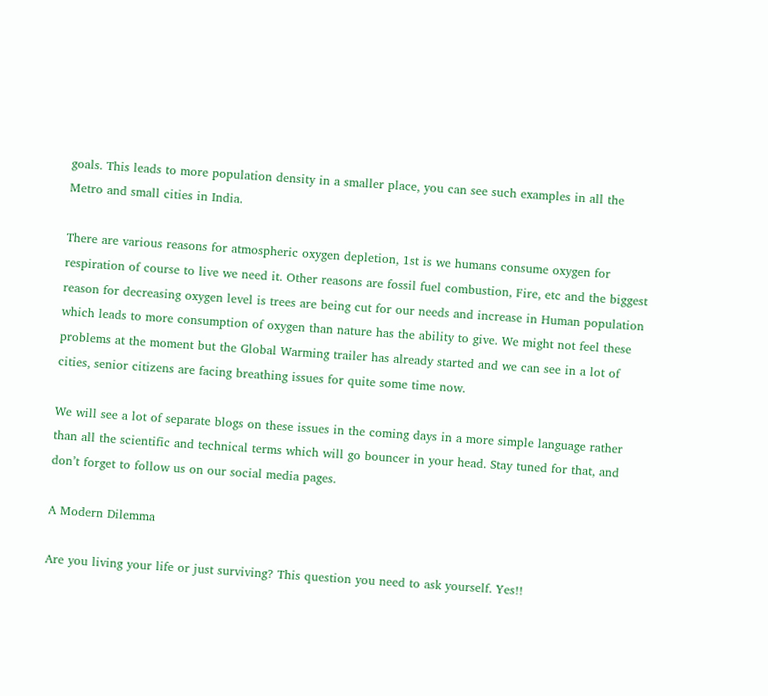goals. This leads to more population density in a smaller place, you can see such examples in all the Metro and small cities in India.

There are various reasons for atmospheric oxygen depletion, 1st is we humans consume oxygen for respiration of course to live we need it. Other reasons are fossil fuel combustion, Fire, etc and the biggest reason for decreasing oxygen level is trees are being cut for our needs and increase in Human population which leads to more consumption of oxygen than nature has the ability to give. We might not feel these problems at the moment but the Global Warming trailer has already started and we can see in a lot of cities, senior citizens are facing breathing issues for quite some time now.

We will see a lot of separate blogs on these issues in the coming days in a more simple language rather than all the scientific and technical terms which will go bouncer in your head. Stay tuned for that, and don’t forget to follow us on our social media pages.

A Modern Dilemma

Are you living your life or just surviving? This question you need to ask yourself. Yes!!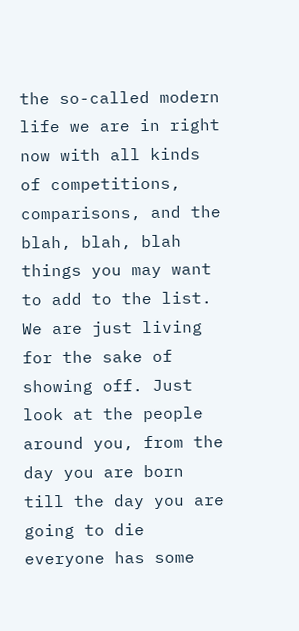the so-called modern life we are in right now with all kinds of competitions, comparisons, and the blah, blah, blah things you may want to add to the list. We are just living for the sake of showing off. Just look at the people around you, from the day you are born till the day you are going to die everyone has some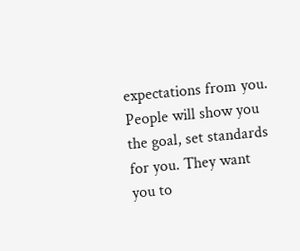expectations from you. People will show you the goal, set standards for you. They want you to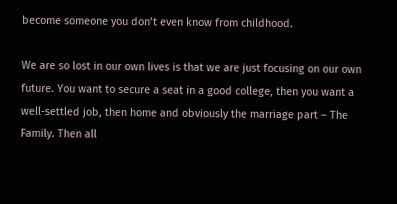become someone you don’t even know from childhood.

We are so lost in our own lives is that we are just focusing on our own future. You want to secure a seat in a good college, then you want a well-settled job, then home and obviously the marriage part – The Family. Then all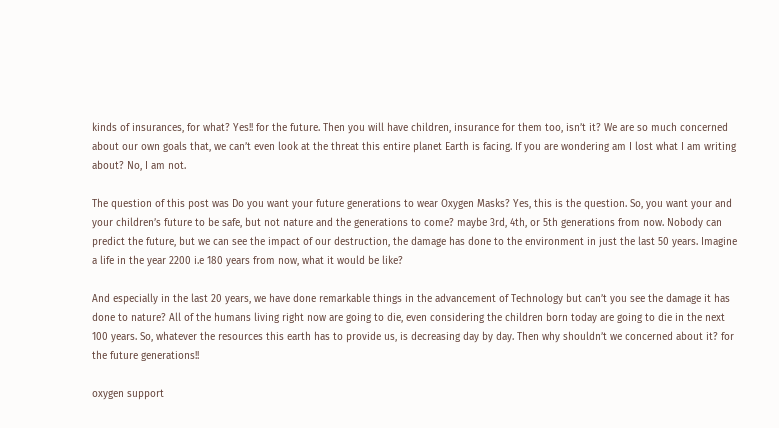kinds of insurances, for what? Yes!! for the future. Then you will have children, insurance for them too, isn’t it? We are so much concerned about our own goals that, we can’t even look at the threat this entire planet Earth is facing. If you are wondering am I lost what I am writing about? No, I am not.

The question of this post was Do you want your future generations to wear Oxygen Masks? Yes, this is the question. So, you want your and your children’s future to be safe, but not nature and the generations to come? maybe 3rd, 4th, or 5th generations from now. Nobody can predict the future, but we can see the impact of our destruction, the damage has done to the environment in just the last 50 years. Imagine a life in the year 2200 i.e 180 years from now, what it would be like?

And especially in the last 20 years, we have done remarkable things in the advancement of Technology but can’t you see the damage it has done to nature? All of the humans living right now are going to die, even considering the children born today are going to die in the next 100 years. So, whatever the resources this earth has to provide us, is decreasing day by day. Then why shouldn’t we concerned about it? for the future generations!!

oxygen support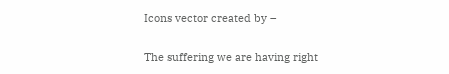Icons vector created by –

The suffering we are having right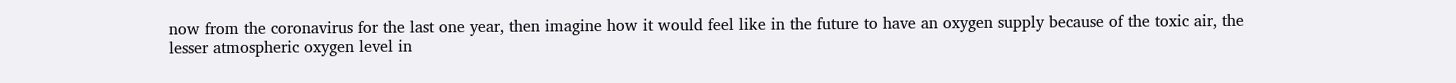now from the coronavirus for the last one year, then imagine how it would feel like in the future to have an oxygen supply because of the toxic air, the lesser atmospheric oxygen level in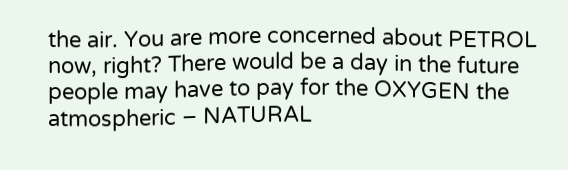the air. You are more concerned about PETROL now, right? There would be a day in the future people may have to pay for the OXYGEN the atmospheric – NATURAL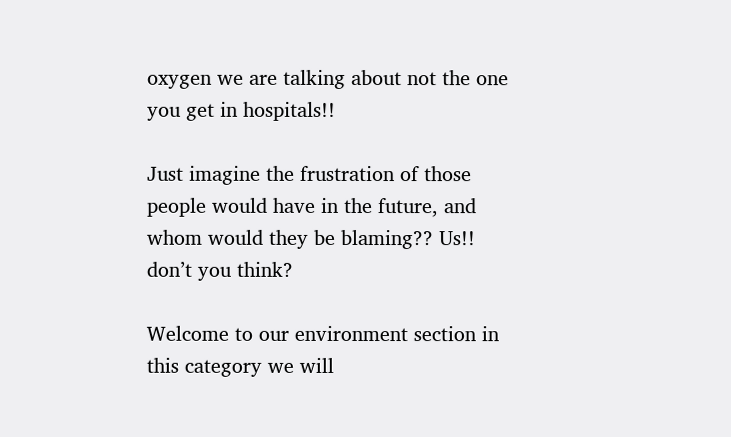oxygen we are talking about not the one you get in hospitals!!

Just imagine the frustration of those people would have in the future, and whom would they be blaming?? Us!! don’t you think?

Welcome to our environment section in this category we will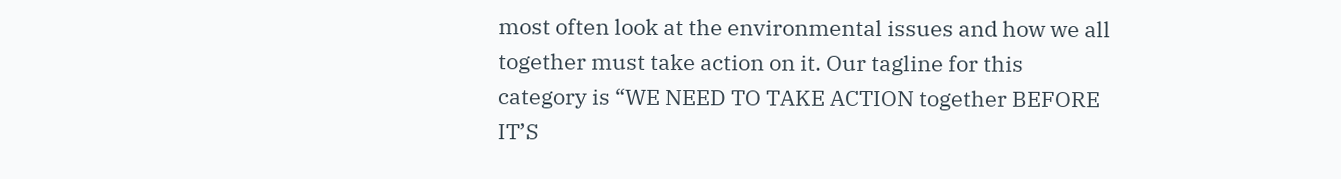most often look at the environmental issues and how we all together must take action on it. Our tagline for this category is “WE NEED TO TAKE ACTION together BEFORE IT’S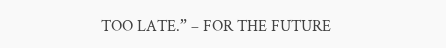TOO LATE.” – FOR THE FUTURE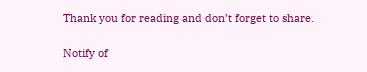Thank you for reading and don’t forget to share.

Notify of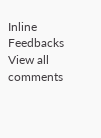Inline Feedbacks
View all comments